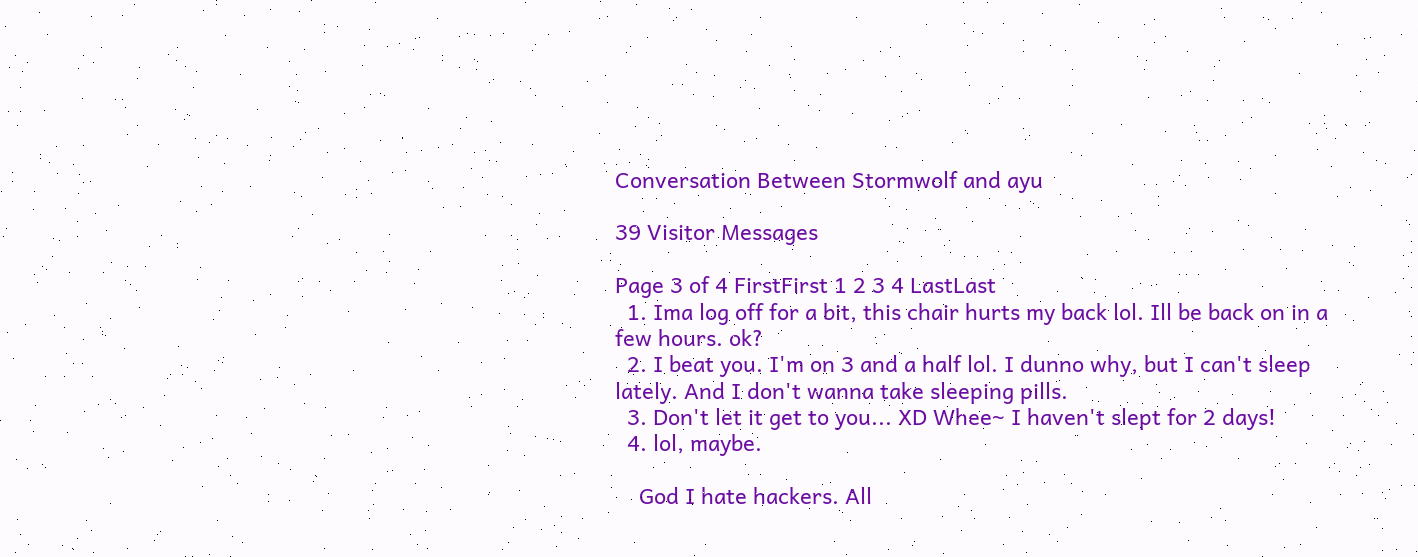Conversation Between Stormwolf and ayu

39 Visitor Messages

Page 3 of 4 FirstFirst 1 2 3 4 LastLast
  1. Ima log off for a bit, this chair hurts my back lol. Ill be back on in a few hours. ok?
  2. I beat you. I'm on 3 and a half lol. I dunno why, but I can't sleep lately. And I don't wanna take sleeping pills.
  3. Don't let it get to you... XD Whee~ I haven't slept for 2 days!
  4. lol, maybe.

    God I hate hackers. All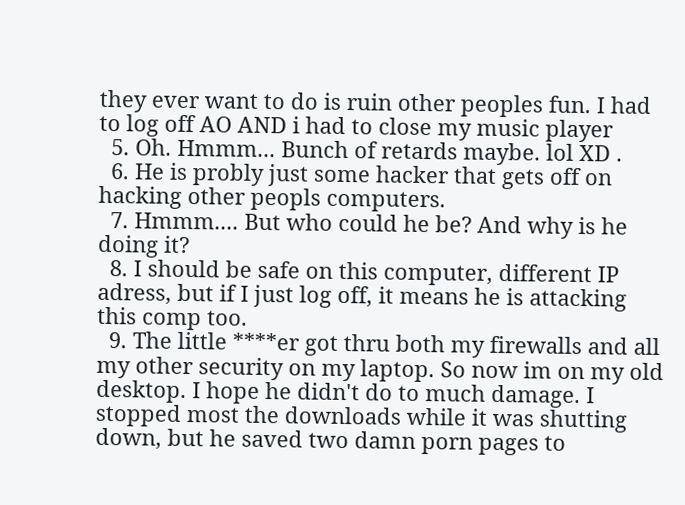they ever want to do is ruin other peoples fun. I had to log off AO AND i had to close my music player
  5. Oh. Hmmm... Bunch of retards maybe. lol XD .
  6. He is probly just some hacker that gets off on hacking other peopls computers.
  7. Hmmm.... But who could he be? And why is he doing it?
  8. I should be safe on this computer, different IP adress, but if I just log off, it means he is attacking this comp too.
  9. The little ****er got thru both my firewalls and all my other security on my laptop. So now im on my old desktop. I hope he didn't do to much damage. I stopped most the downloads while it was shutting down, but he saved two damn porn pages to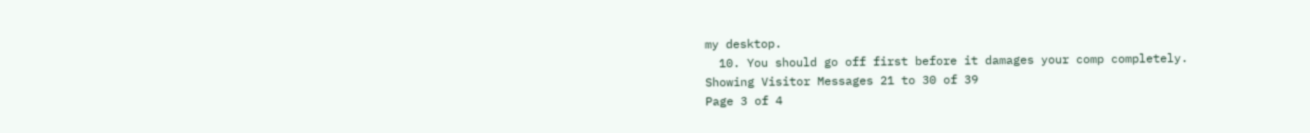my desktop.
  10. You should go off first before it damages your comp completely.
Showing Visitor Messages 21 to 30 of 39
Page 3 of 4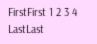FirstFirst 1 2 3 4 LastLast